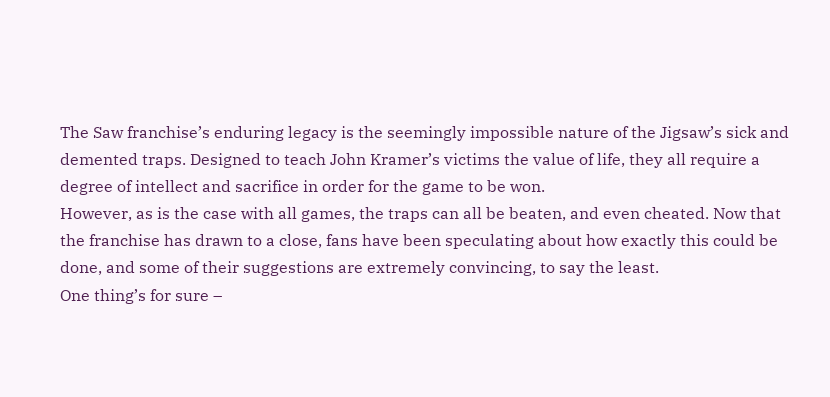The Saw franchise’s enduring legacy is the seemingly impossible nature of the Jigsaw’s sick and demented traps. Designed to teach John Kramer’s victims the value of life, they all require a degree of intellect and sacrifice in order for the game to be won.
However, as is the case with all games, the traps can all be beaten, and even cheated. Now that the franchise has drawn to a close, fans have been speculating about how exactly this could be done, and some of their suggestions are extremely convincing, to say the least.
One thing’s for sure –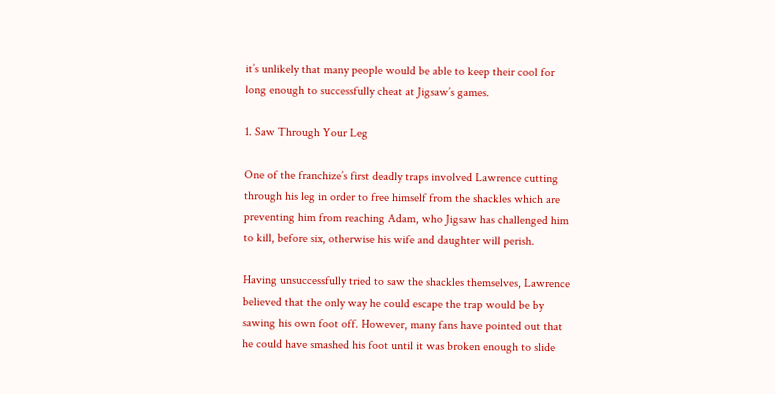it’s unlikely that many people would be able to keep their cool for long enough to successfully cheat at Jigsaw’s games.

1. Saw Through Your Leg

One of the franchize’s first deadly traps involved Lawrence cutting through his leg in order to free himself from the shackles which are preventing him from reaching Adam, who Jigsaw has challenged him to kill, before six, otherwise his wife and daughter will perish.

Having unsuccessfully tried to saw the shackles themselves, Lawrence believed that the only way he could escape the trap would be by sawing his own foot off. However, many fans have pointed out that he could have smashed his foot until it was broken enough to slide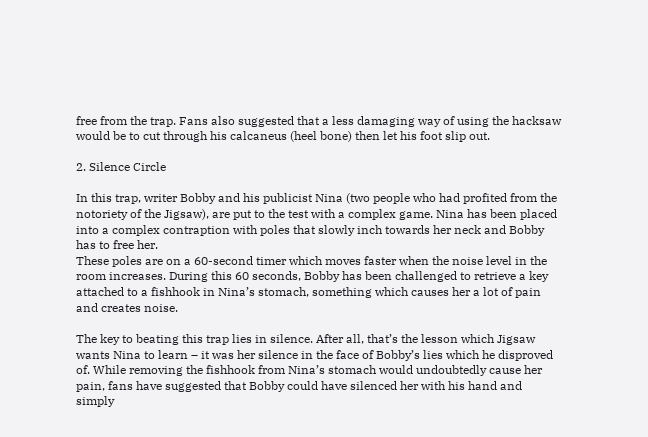free from the trap. Fans also suggested that a less damaging way of using the hacksaw would be to cut through his calcaneus (heel bone) then let his foot slip out.

2. Silence Circle

In this trap, writer Bobby and his publicist Nina (two people who had profited from the notoriety of the Jigsaw), are put to the test with a complex game. Nina has been placed into a complex contraption with poles that slowly inch towards her neck and Bobby has to free her.
These poles are on a 60-second timer which moves faster when the noise level in the room increases. During this 60 seconds, Bobby has been challenged to retrieve a key attached to a fishhook in Nina’s stomach, something which causes her a lot of pain and creates noise.

The key to beating this trap lies in silence. After all, that’s the lesson which Jigsaw wants Nina to learn – it was her silence in the face of Bobby’s lies which he disproved of. While removing the fishhook from Nina’s stomach would undoubtedly cause her pain, fans have suggested that Bobby could have silenced her with his hand and simply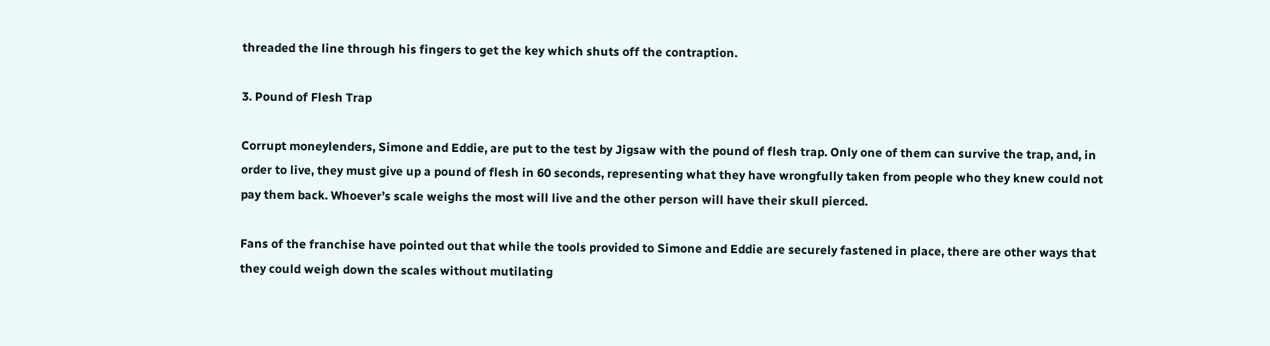threaded the line through his fingers to get the key which shuts off the contraption.

3. Pound of Flesh Trap

Corrupt moneylenders, Simone and Eddie, are put to the test by Jigsaw with the pound of flesh trap. Only one of them can survive the trap, and, in order to live, they must give up a pound of flesh in 60 seconds, representing what they have wrongfully taken from people who they knew could not pay them back. Whoever’s scale weighs the most will live and the other person will have their skull pierced.

Fans of the franchise have pointed out that while the tools provided to Simone and Eddie are securely fastened in place, there are other ways that they could weigh down the scales without mutilating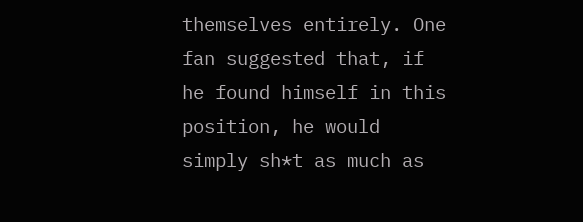themselves entirely. One fan suggested that, if he found himself in this position, he would simply sh*t as much as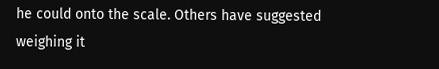he could onto the scale. Others have suggested weighing it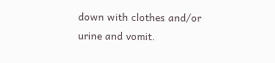down with clothes and/or urine and vomit.